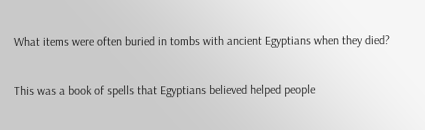What items were often buried in tombs with ancient Egyptians when they died?

This was a book of spells that Egyptians believed helped people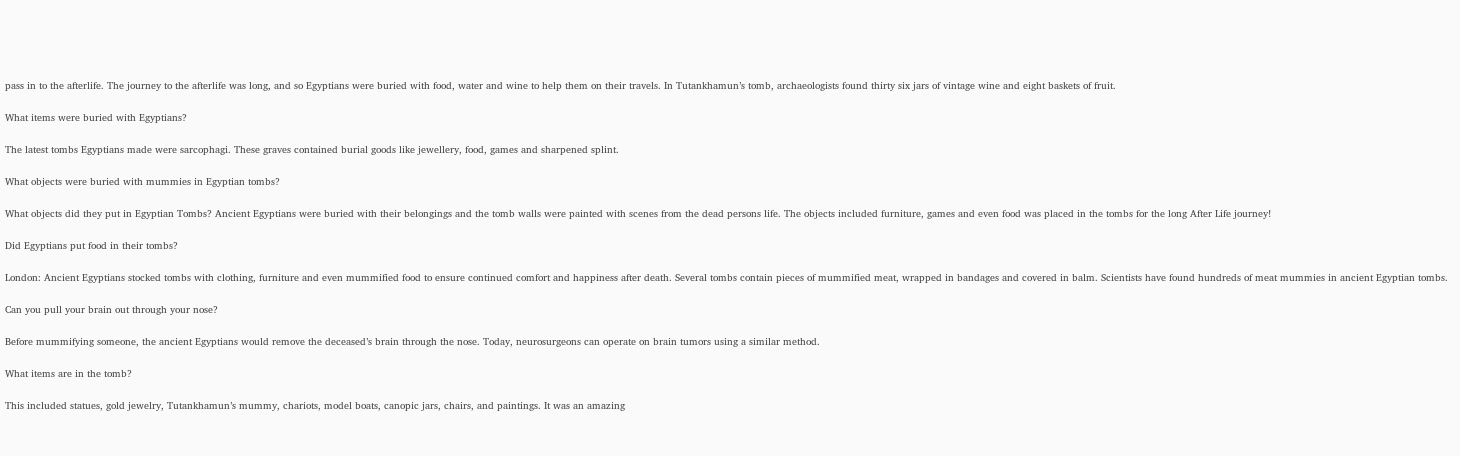pass in to the afterlife. The journey to the afterlife was long, and so Egyptians were buried with food, water and wine to help them on their travels. In Tutankhamun’s tomb, archaeologists found thirty six jars of vintage wine and eight baskets of fruit.

What items were buried with Egyptians?

The latest tombs Egyptians made were sarcophagi. These graves contained burial goods like jewellery, food, games and sharpened splint.

What objects were buried with mummies in Egyptian tombs?

What objects did they put in Egyptian Tombs? Ancient Egyptians were buried with their belongings and the tomb walls were painted with scenes from the dead persons life. The objects included furniture, games and even food was placed in the tombs for the long After Life journey!

Did Egyptians put food in their tombs?

London: Ancient Egyptians stocked tombs with clothing, furniture and even mummified food to ensure continued comfort and happiness after death. Several tombs contain pieces of mummified meat, wrapped in bandages and covered in balm. Scientists have found hundreds of meat mummies in ancient Egyptian tombs.

Can you pull your brain out through your nose?

Before mummifying someone, the ancient Egyptians would remove the deceased’s brain through the nose. Today, neurosurgeons can operate on brain tumors using a similar method.

What items are in the tomb?

This included statues, gold jewelry, Tutankhamun’s mummy, chariots, model boats, canopic jars, chairs, and paintings. It was an amazing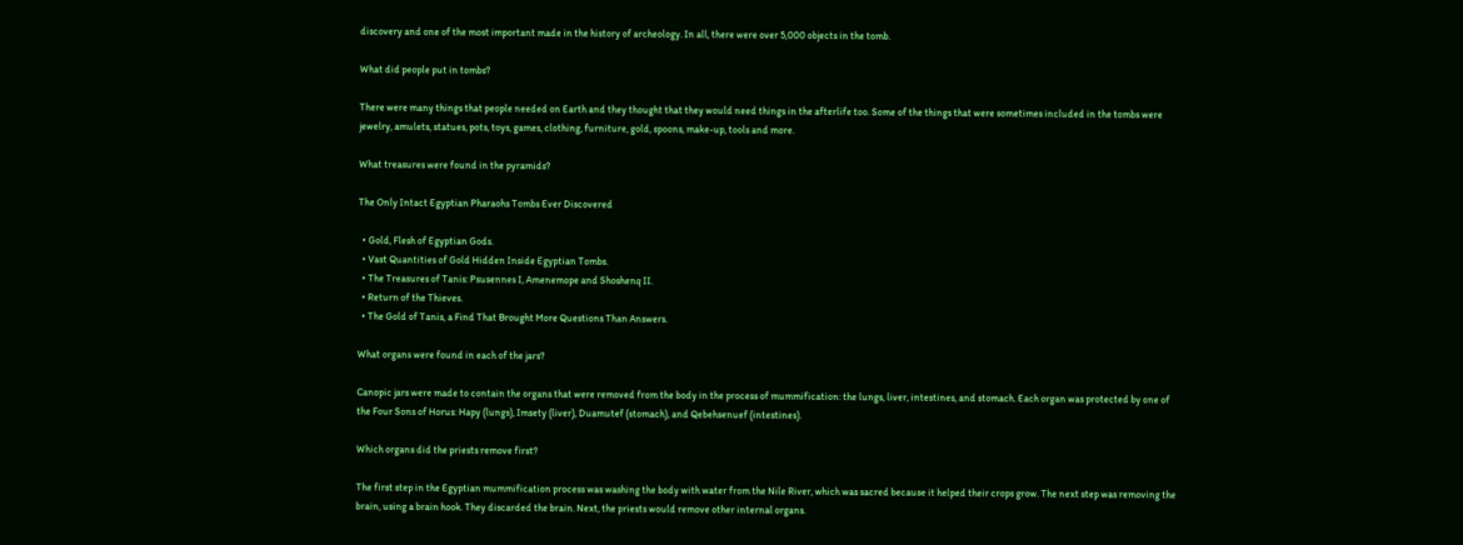discovery and one of the most important made in the history of archeology. In all, there were over 5,000 objects in the tomb.

What did people put in tombs?

There were many things that people needed on Earth and they thought that they would need things in the afterlife too. Some of the things that were sometimes included in the tombs were jewelry, amulets, statues, pots, toys, games, clothing, furniture, gold, spoons, make-up, tools and more.

What treasures were found in the pyramids?

The Only Intact Egyptian Pharaohs Tombs Ever Discovered

  • Gold, Flesh of Egyptian Gods.
  • Vast Quantities of Gold Hidden Inside Egyptian Tombs.
  • The Treasures of Tanis: Psusennes I, Amenemope and Shoshenq II.
  • Return of the Thieves.
  • The Gold of Tanis, a Find That Brought More Questions Than Answers.

What organs were found in each of the jars?

Canopic jars were made to contain the organs that were removed from the body in the process of mummification: the lungs, liver, intestines, and stomach. Each organ was protected by one of the Four Sons of Horus: Hapy (lungs), Imsety (liver), Duamutef (stomach), and Qebehsenuef (intestines).

Which organs did the priests remove first?

The first step in the Egyptian mummification process was washing the body with water from the Nile River, which was sacred because it helped their crops grow. The next step was removing the brain, using a brain hook. They discarded the brain. Next, the priests would remove other internal organs.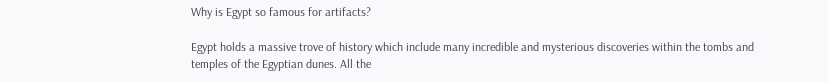Why is Egypt so famous for artifacts?

Egypt holds a massive trove of history which include many incredible and mysterious discoveries within the tombs and temples of the Egyptian dunes. All the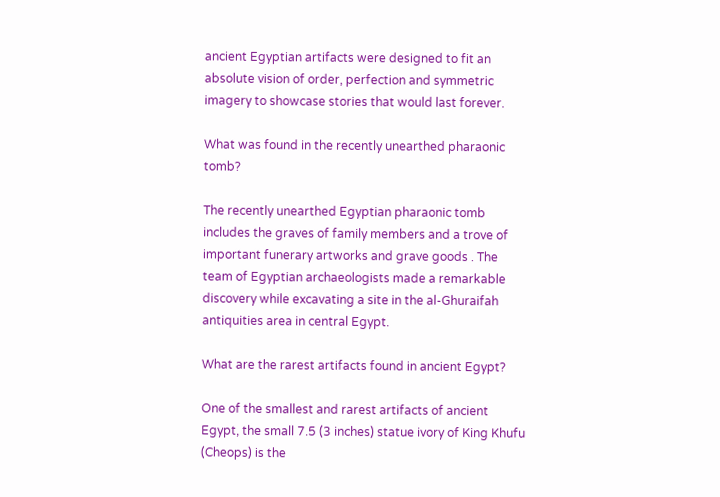ancient Egyptian artifacts were designed to fit an absolute vision of order, perfection and symmetric imagery to showcase stories that would last forever.

What was found in the recently unearthed pharaonic tomb?

The recently unearthed Egyptian pharaonic tomb includes the graves of family members and a trove of important funerary artworks and grave goods . The team of Egyptian archaeologists made a remarkable discovery while excavating a site in the al-Ghuraifah antiquities area in central Egypt.

What are the rarest artifacts found in ancient Egypt?

One of the smallest and rarest artifacts of ancient Egypt, the small 7.5 (3 inches) statue ivory of King Khufu (Cheops) is the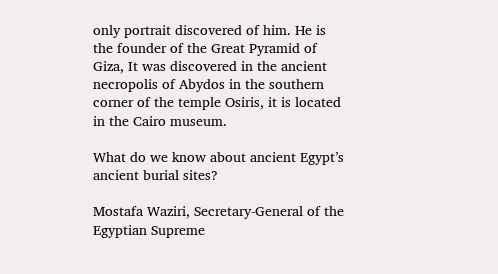only portrait discovered of him. He is the founder of the Great Pyramid of Giza, It was discovered in the ancient necropolis of Abydos in the southern corner of the temple Osiris, it is located in the Cairo museum.

What do we know about ancient Egypt’s ancient burial sites?

Mostafa Waziri, Secretary-General of the Egyptian Supreme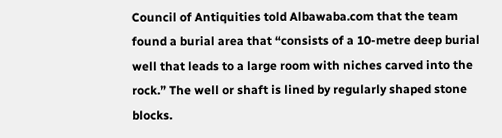Council of Antiquities told Albawaba.com that the team found a burial area that “consists of a 10-metre deep burial well that leads to a large room with niches carved into the rock.” The well or shaft is lined by regularly shaped stone blocks.